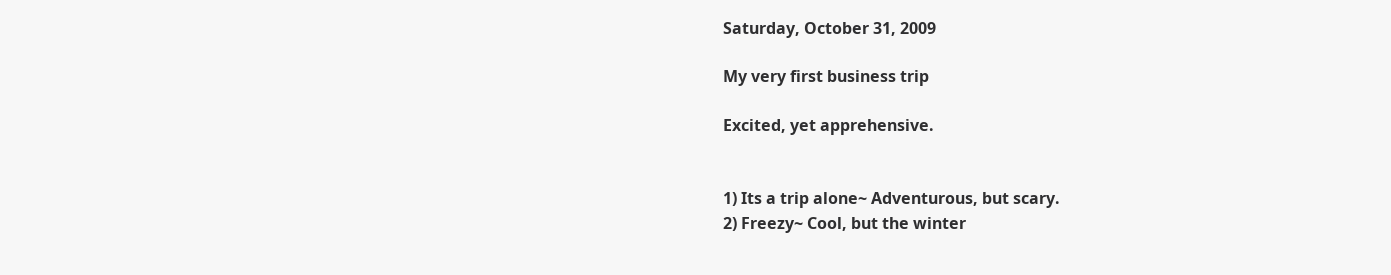Saturday, October 31, 2009

My very first business trip

Excited, yet apprehensive.


1) Its a trip alone~ Adventurous, but scary.
2) Freezy~ Cool, but the winter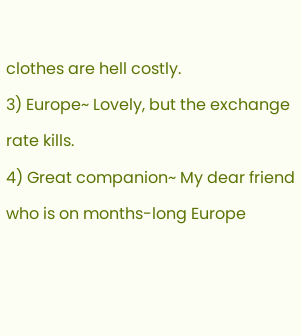clothes are hell costly.
3) Europe~ Lovely, but the exchange rate kills.
4) Great companion~ My dear friend who is on months-long Europe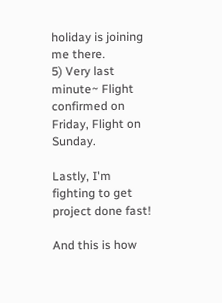holiday is joining me there.
5) Very last minute~ Flight confirmed on Friday, Flight on Sunday.

Lastly, I'm fighting to get project done fast!

And this is how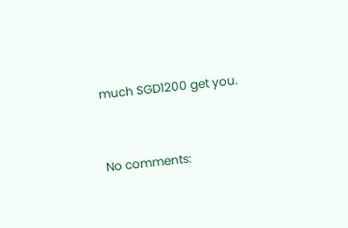much SGD1200 get you.


No comments: